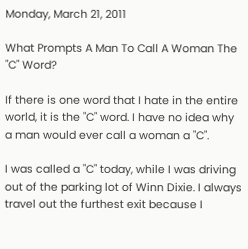Monday, March 21, 2011

What Prompts A Man To Call A Woman The "C" Word?

If there is one word that I hate in the entire world, it is the "C" word. I have no idea why a man would ever call a woman a "C".

I was called a "C" today, while I was driving out of the parking lot of Winn Dixie. I always travel out the furthest exit because I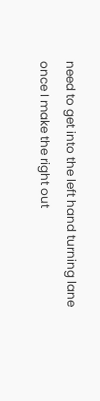need to get into the left hand turning lane once I make the right out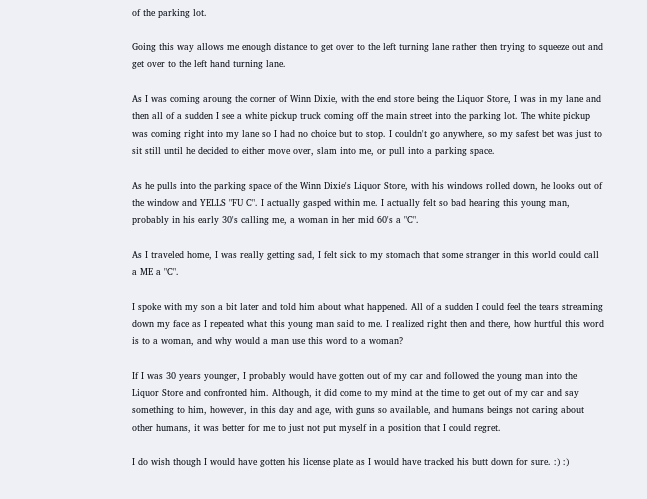of the parking lot.

Going this way allows me enough distance to get over to the left turning lane rather then trying to squeeze out and get over to the left hand turning lane.

As I was coming aroung the corner of Winn Dixie, with the end store being the Liquor Store, I was in my lane and then all of a sudden I see a white pickup truck coming off the main street into the parking lot. The white pickup was coming right into my lane so I had no choice but to stop. I couldn't go anywhere, so my safest bet was just to sit still until he decided to either move over, slam into me, or pull into a parking space.

As he pulls into the parking space of the Winn Dixie's Liquor Store, with his windows rolled down, he looks out of the window and YELLS "FU C". I actually gasped within me. I actually felt so bad hearing this young man, probably in his early 30's calling me, a woman in her mid 60's a "C".

As I traveled home, I was really getting sad, I felt sick to my stomach that some stranger in this world could call a ME a "C".

I spoke with my son a bit later and told him about what happened. All of a sudden I could feel the tears streaming down my face as I repeated what this young man said to me. I realized right then and there, how hurtful this word is to a woman, and why would a man use this word to a woman?

If I was 30 years younger, I probably would have gotten out of my car and followed the young man into the Liquor Store and confronted him. Although, it did come to my mind at the time to get out of my car and say something to him, however, in this day and age, with guns so available, and humans beings not caring about other humans, it was better for me to just not put myself in a position that I could regret.

I do wish though I would have gotten his license plate as I would have tracked his butt down for sure. :) :)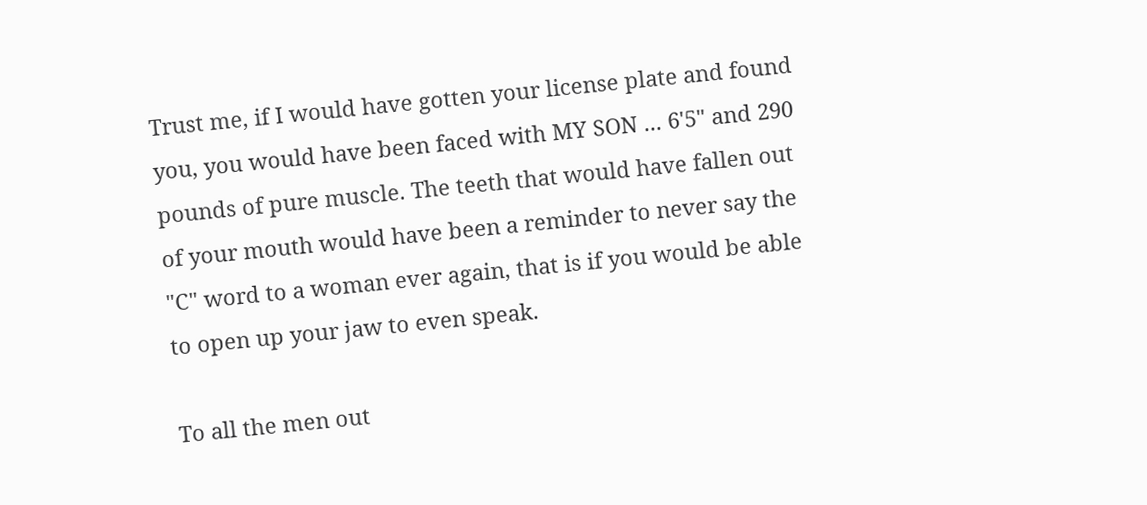Trust me, if I would have gotten your license plate and found you, you would have been faced with MY SON ... 6'5" and 290 pounds of pure muscle. The teeth that would have fallen out of your mouth would have been a reminder to never say the "C" word to a woman ever again, that is if you would be able to open up your jaw to even speak.

To all the men out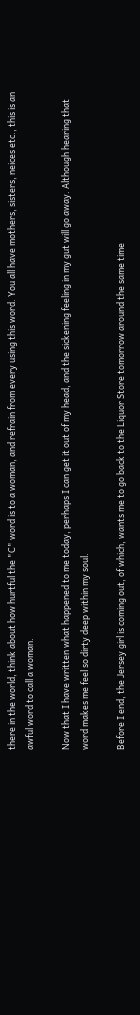there in the world, think about how hurtful the "C" word is to a woman, and refrain from every using this word. You all have mothers, sisters, neices etc., this is an awful word to call a woman.

Now that I have written what happened to me today, perhaps I can get it out of my head, and the sickening feeling in my gut will go away. Although hearing that word makes me feel so dirty deep within my soul.

Before I end, the Jersey girl is coming out, of which, wants me to go back to the Liquor Store tomorrow around the same time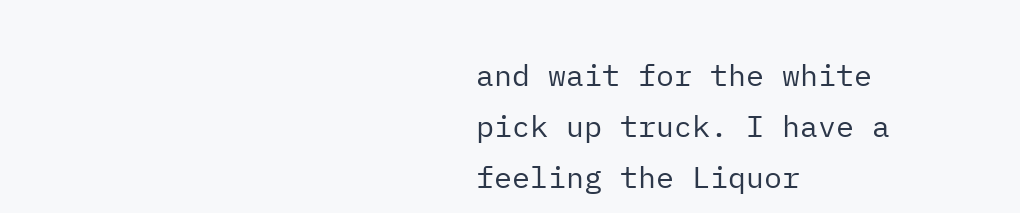and wait for the white pick up truck. I have a feeling the Liquor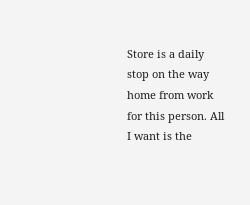Store is a daily stop on the way home from work for this person. All I want is the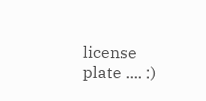license plate .... :)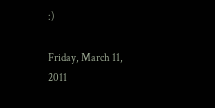:)

Friday, March 11, 2011